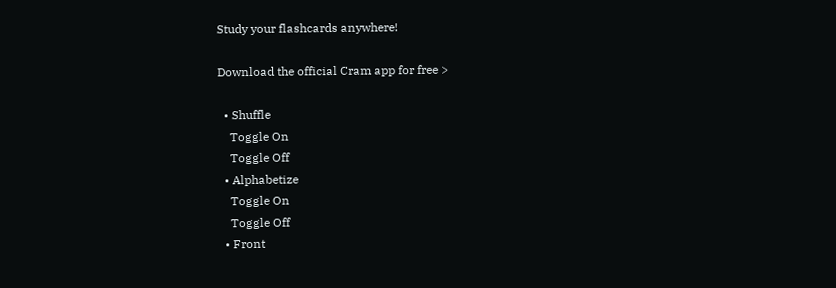Study your flashcards anywhere!

Download the official Cram app for free >

  • Shuffle
    Toggle On
    Toggle Off
  • Alphabetize
    Toggle On
    Toggle Off
  • Front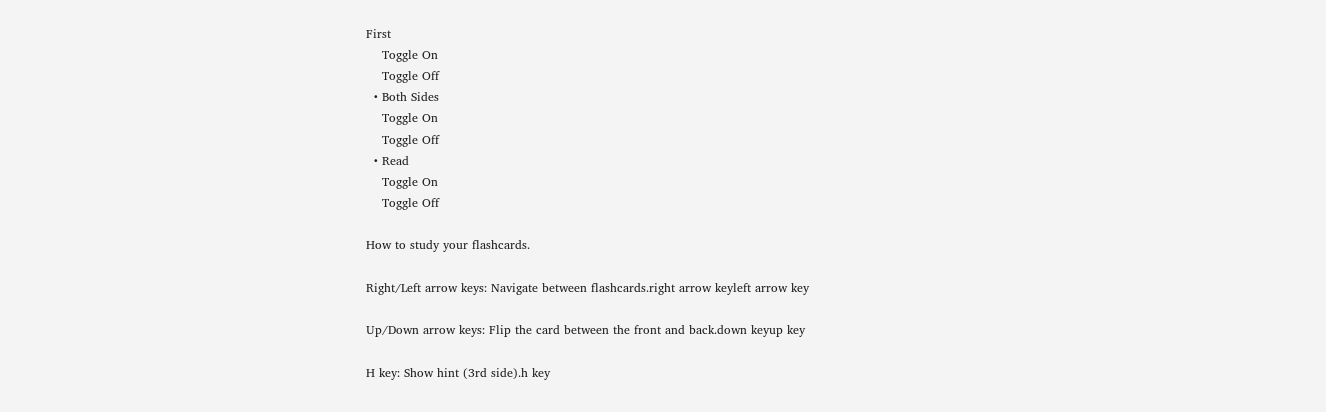First
    Toggle On
    Toggle Off
  • Both Sides
    Toggle On
    Toggle Off
  • Read
    Toggle On
    Toggle Off

How to study your flashcards.

Right/Left arrow keys: Navigate between flashcards.right arrow keyleft arrow key

Up/Down arrow keys: Flip the card between the front and back.down keyup key

H key: Show hint (3rd side).h key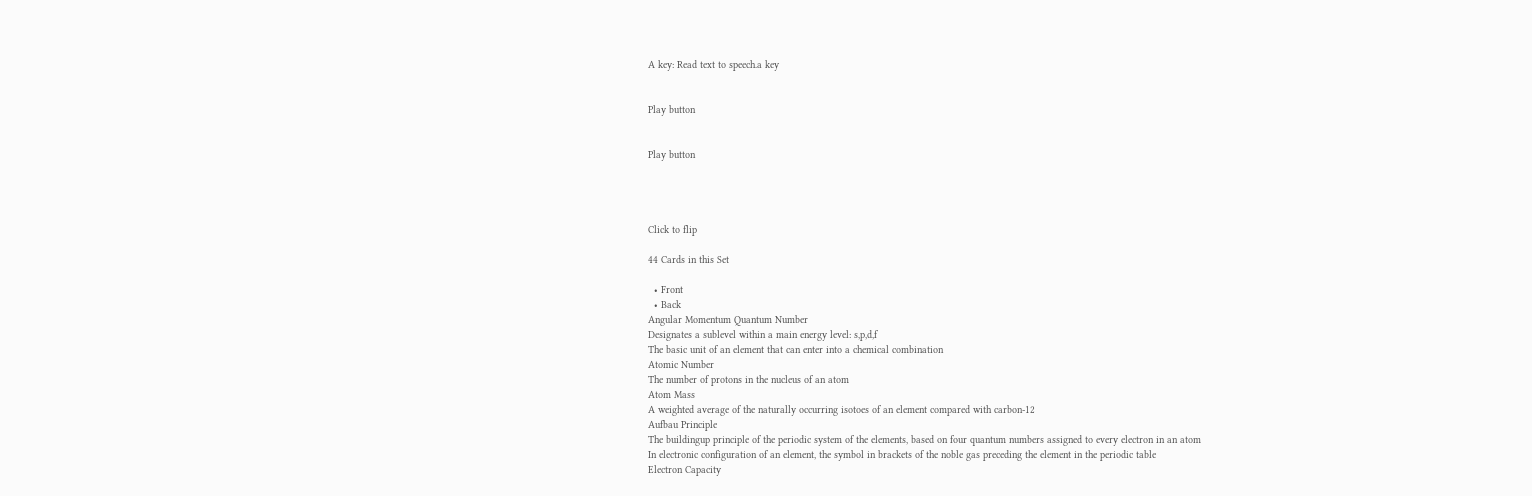A key: Read text to speech.a key


Play button


Play button




Click to flip

44 Cards in this Set

  • Front
  • Back
Angular Momentum Quantum Number
Designates a sublevel within a main energy level: s,p,d,f
The basic unit of an element that can enter into a chemical combination
Atomic Number
The number of protons in the nucleus of an atom
Atom Mass
A weighted average of the naturally occurring isotoes of an element compared with carbon-12
Aufbau Principle
The buildingup principle of the periodic system of the elements, based on four quantum numbers assigned to every electron in an atom
In electronic configuration of an element, the symbol in brackets of the noble gas preceding the element in the periodic table
Electron Capacity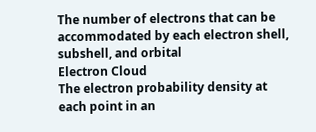The number of electrons that can be accommodated by each electron shell, subshell, and orbital
Electron Cloud
The electron probability density at each point in an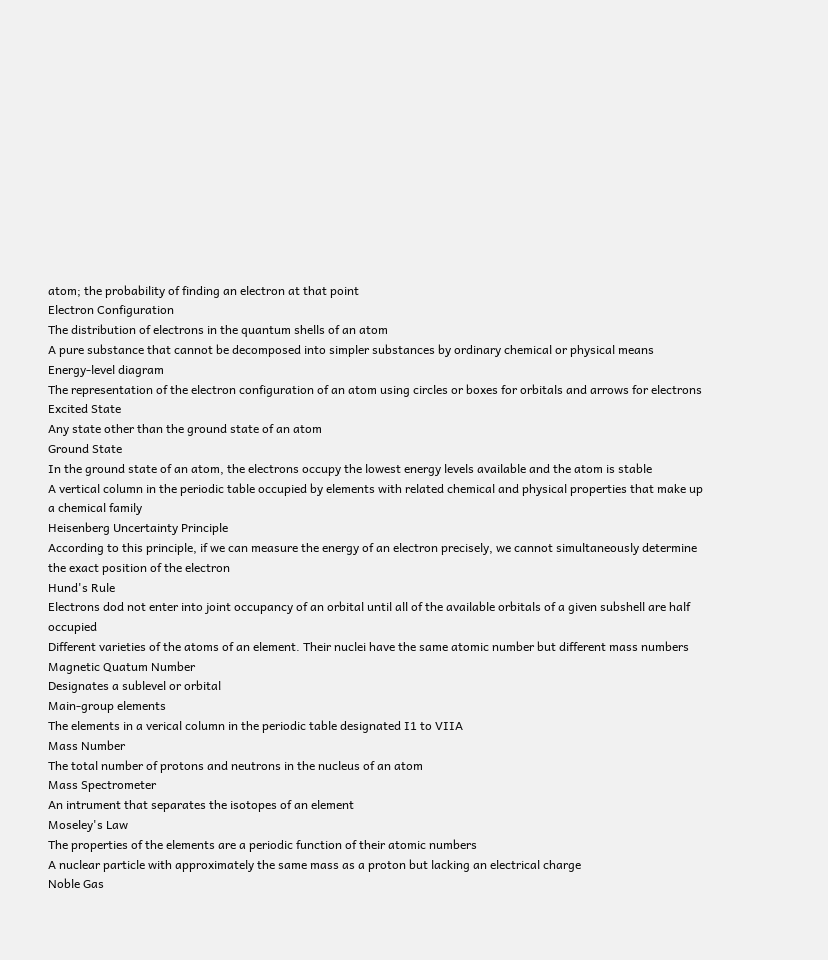atom; the probability of finding an electron at that point
Electron Configuration
The distribution of electrons in the quantum shells of an atom
A pure substance that cannot be decomposed into simpler substances by ordinary chemical or physical means
Energy-level diagram
The representation of the electron configuration of an atom using circles or boxes for orbitals and arrows for electrons
Excited State
Any state other than the ground state of an atom
Ground State
In the ground state of an atom, the electrons occupy the lowest energy levels available and the atom is stable
A vertical column in the periodic table occupied by elements with related chemical and physical properties that make up a chemical family
Heisenberg Uncertainty Principle
According to this principle, if we can measure the energy of an electron precisely, we cannot simultaneously determine the exact position of the electron
Hund's Rule
Electrons dod not enter into joint occupancy of an orbital until all of the available orbitals of a given subshell are half occupied
Different varieties of the atoms of an element. Their nuclei have the same atomic number but different mass numbers
Magnetic Quatum Number
Designates a sublevel or orbital
Main-group elements
The elements in a verical column in the periodic table designated I1 to VIIA
Mass Number
The total number of protons and neutrons in the nucleus of an atom
Mass Spectrometer
An intrument that separates the isotopes of an element
Moseley's Law
The properties of the elements are a periodic function of their atomic numbers
A nuclear particle with approximately the same mass as a proton but lacking an electrical charge
Noble Gas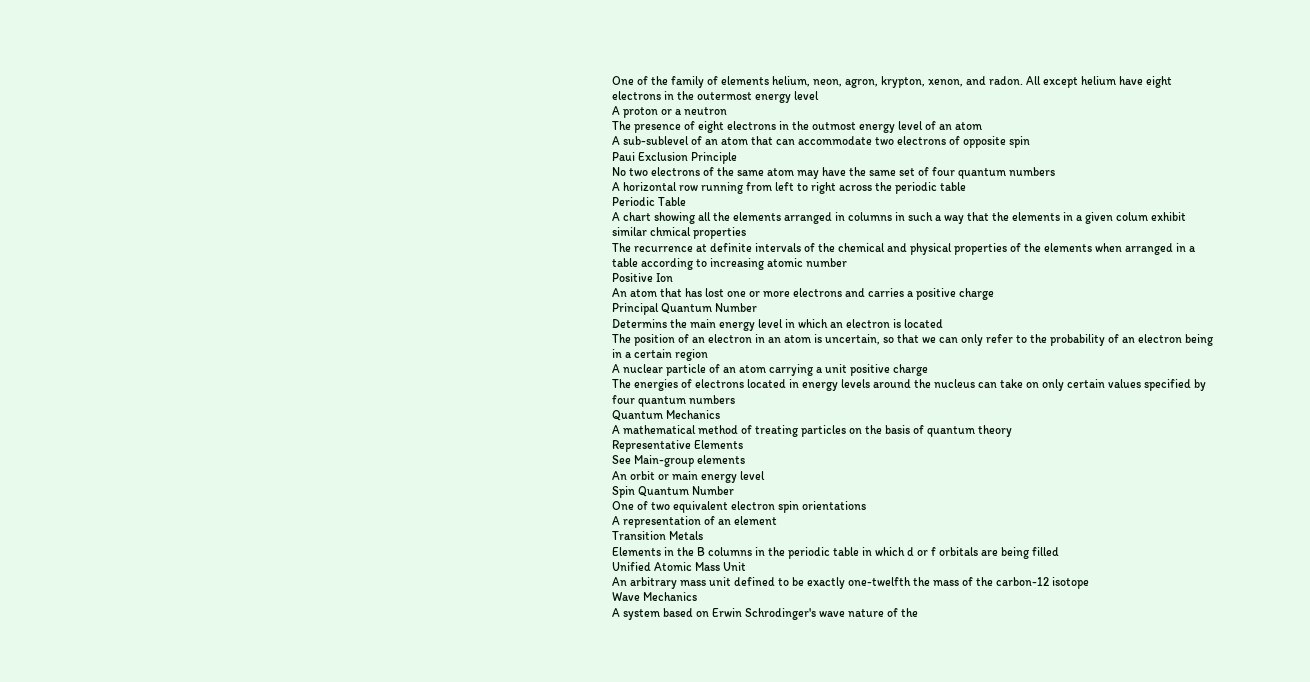One of the family of elements helium, neon, agron, krypton, xenon, and radon. All except helium have eight electrons in the outermost energy level
A proton or a neutron
The presence of eight electrons in the outmost energy level of an atom
A sub-sublevel of an atom that can accommodate two electrons of opposite spin
Paui Exclusion Principle
No two electrons of the same atom may have the same set of four quantum numbers
A horizontal row running from left to right across the periodic table
Periodic Table
A chart showing all the elements arranged in columns in such a way that the elements in a given colum exhibit similar chmical properties
The recurrence at definite intervals of the chemical and physical properties of the elements when arranged in a table according to increasing atomic number
Positive Ion
An atom that has lost one or more electrons and carries a positive charge
Principal Quantum Number
Determins the main energy level in which an electron is located
The position of an electron in an atom is uncertain, so that we can only refer to the probability of an electron being in a certain region
A nuclear particle of an atom carrying a unit positive charge
The energies of electrons located in energy levels around the nucleus can take on only certain values specified by four quantum numbers
Quantum Mechanics
A mathematical method of treating particles on the basis of quantum theory
Representative Elements
See Main-group elements
An orbit or main energy level
Spin Quantum Number
One of two equivalent electron spin orientations
A representation of an element
Transition Metals
Elements in the B columns in the periodic table in which d or f orbitals are being filled
Unified Atomic Mass Unit
An arbitrary mass unit defined to be exactly one-twelfth the mass of the carbon-12 isotope
Wave Mechanics
A system based on Erwin Schrodinger's wave nature of the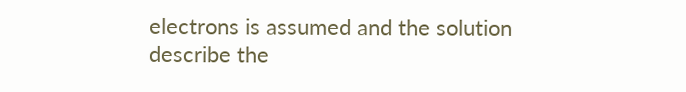electrons is assumed and the solution describe the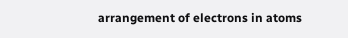arrangement of electrons in atoms